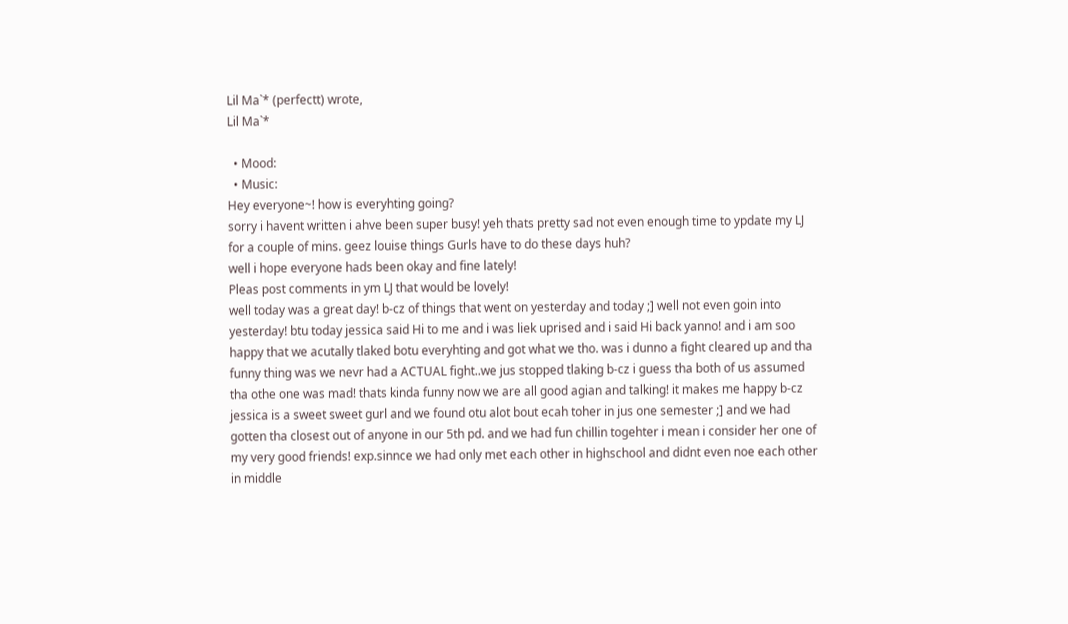Lil Ma`* (perfectt) wrote,
Lil Ma`*

  • Mood:
  • Music:
Hey everyone~! how is everyhting going?
sorry i havent written i ahve been super busy! yeh thats pretty sad not even enough time to ypdate my LJ for a couple of mins. geez louise things Gurls have to do these days huh?
well i hope everyone hads been okay and fine lately!
Pleas post comments in ym LJ that would be lovely!
well today was a great day! b-cz of things that went on yesterday and today ;] well not even goin into yesterday! btu today jessica said Hi to me and i was liek uprised and i said Hi back yanno! and i am soo happy that we acutally tlaked botu everyhting and got what we tho. was i dunno a fight cleared up and tha funny thing was we nevr had a ACTUAL fight..we jus stopped tlaking b-cz i guess tha both of us assumed tha othe one was mad! thats kinda funny now we are all good agian and talking! it makes me happy b-cz jessica is a sweet sweet gurl and we found otu alot bout ecah toher in jus one semester ;] and we had gotten tha closest out of anyone in our 5th pd. and we had fun chillin togehter i mean i consider her one of my very good friends! exp.sinnce we had only met each other in highschool and didnt even noe each other in middle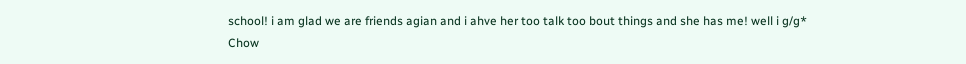school! i am glad we are friends agian and i ahve her too talk too bout things and she has me! well i g/g*
Chow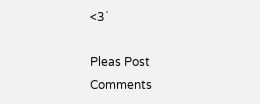<3`

Pleas Post Comments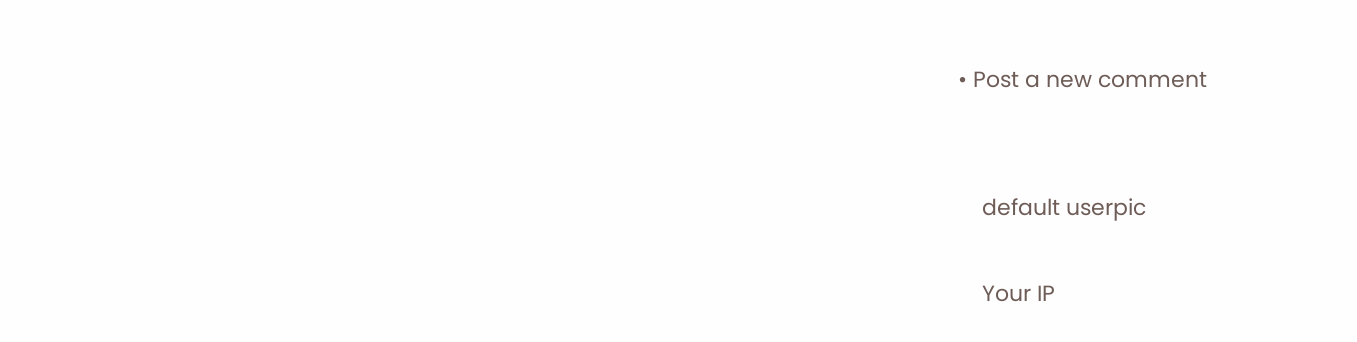• Post a new comment


    default userpic

    Your IP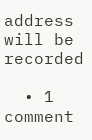address will be recorded

  • 1 comment